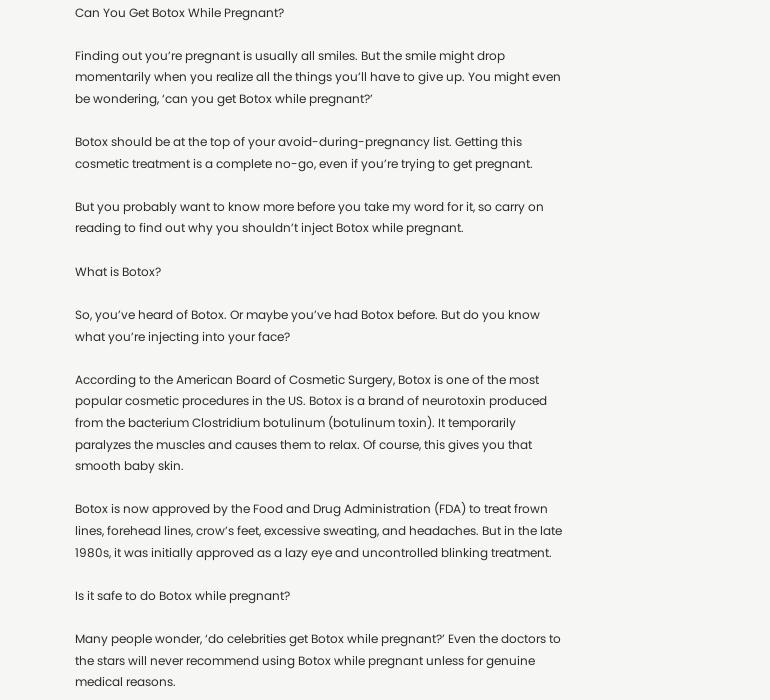Can You Get Botox While Pregnant?

Finding out you’re pregnant is usually all smiles. But the smile might drop momentarily when you realize all the things you’ll have to give up. You might even be wondering, ‘can you get Botox while pregnant?’

Botox should be at the top of your avoid-during-pregnancy list. Getting this cosmetic treatment is a complete no-go, even if you’re trying to get pregnant.

But you probably want to know more before you take my word for it, so carry on reading to find out why you shouldn’t inject Botox while pregnant.

What is Botox?

So, you’ve heard of Botox. Or maybe you’ve had Botox before. But do you know what you’re injecting into your face?

According to the American Board of Cosmetic Surgery, Botox is one of the most popular cosmetic procedures in the US. Botox is a brand of neurotoxin produced from the bacterium Clostridium botulinum (botulinum toxin). It temporarily paralyzes the muscles and causes them to relax. Of course, this gives you that smooth baby skin.

Botox is now approved by the Food and Drug Administration (FDA) to treat frown lines, forehead lines, crow’s feet, excessive sweating, and headaches. But in the late 1980s, it was initially approved as a lazy eye and uncontrolled blinking treatment.

Is it safe to do Botox while pregnant?

Many people wonder, ‘do celebrities get Botox while pregnant?’ Even the doctors to the stars will never recommend using Botox while pregnant unless for genuine medical reasons.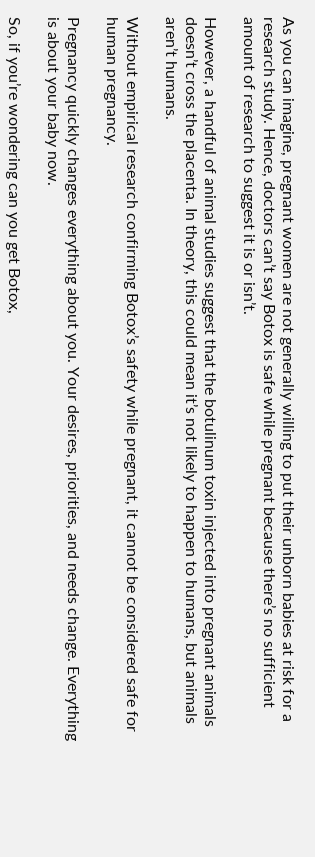As you can imagine, pregnant women are not generally willing to put their unborn babies at risk for a research study. Hence, doctors can’t say Botox is safe while pregnant because there’s no sufficient amount of research to suggest it is or isn’t.

However, a handful of animal studies suggest that the botulinum toxin injected into pregnant animals doesn’t cross the placenta. In theory, this could mean it’s not likely to happen to humans, but animals aren’t humans.

Without empirical research confirming Botox’s safety while pregnant, it cannot be considered safe for human pregnancy.

Pregnancy quickly changes everything about you. Your desires, priorities, and needs change. Everything is about your baby now.

So, if you’re wondering can you get Botox,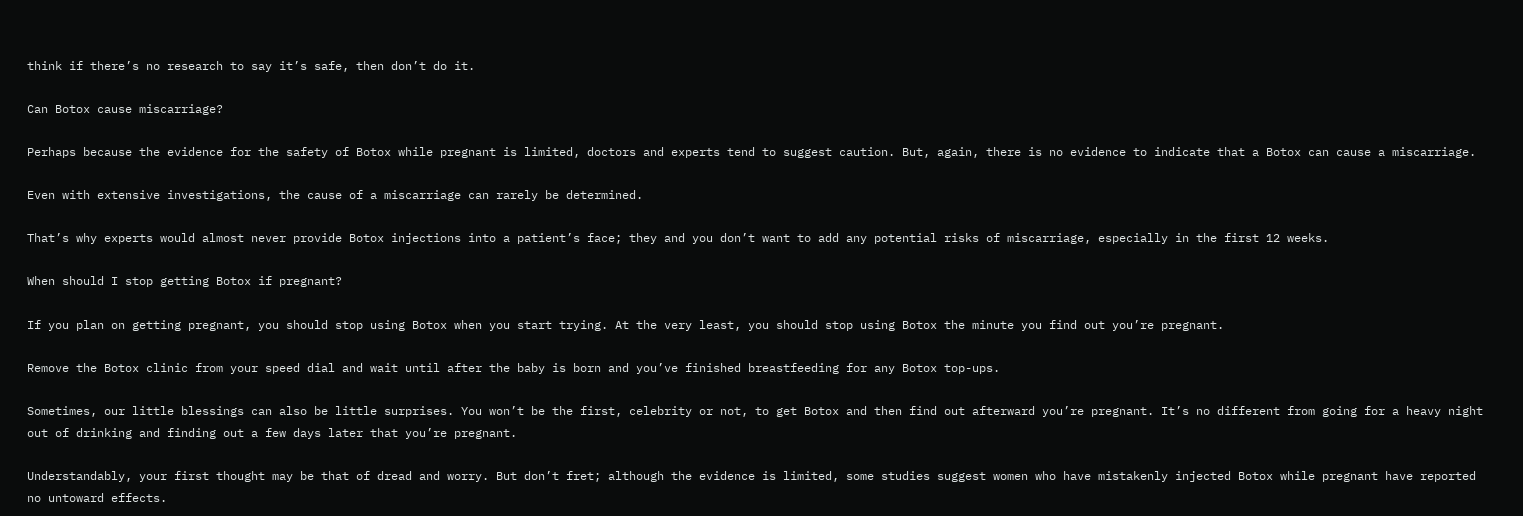think if there’s no research to say it’s safe, then don’t do it.

Can Botox cause miscarriage?

Perhaps because the evidence for the safety of Botox while pregnant is limited, doctors and experts tend to suggest caution. But, again, there is no evidence to indicate that a Botox can cause a miscarriage.

Even with extensive investigations, the cause of a miscarriage can rarely be determined.

That’s why experts would almost never provide Botox injections into a patient’s face; they and you don’t want to add any potential risks of miscarriage, especially in the first 12 weeks.

When should I stop getting Botox if pregnant?

If you plan on getting pregnant, you should stop using Botox when you start trying. At the very least, you should stop using Botox the minute you find out you’re pregnant.

Remove the Botox clinic from your speed dial and wait until after the baby is born and you’ve finished breastfeeding for any Botox top-ups.

Sometimes, our little blessings can also be little surprises. You won’t be the first, celebrity or not, to get Botox and then find out afterward you’re pregnant. It’s no different from going for a heavy night out of drinking and finding out a few days later that you’re pregnant.

Understandably, your first thought may be that of dread and worry. But don’t fret; although the evidence is limited, some studies suggest women who have mistakenly injected Botox while pregnant have reported no untoward effects.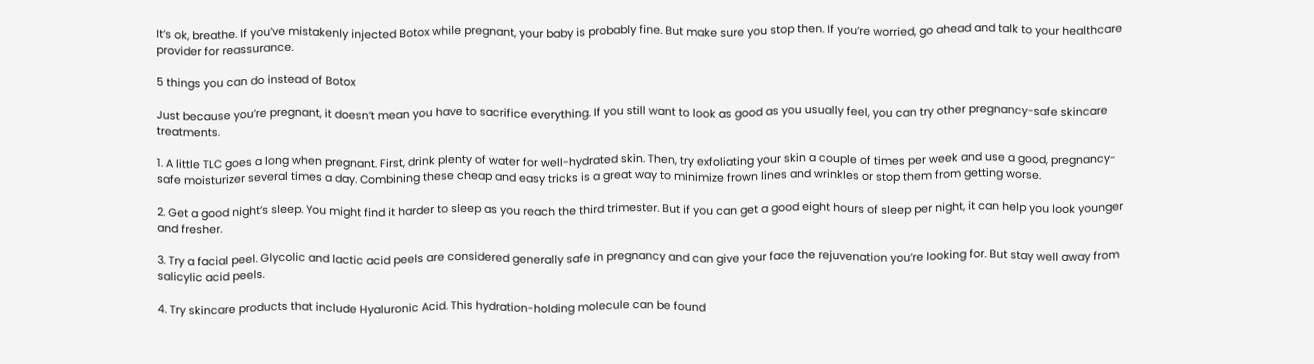It’s ok, breathe. If you’ve mistakenly injected Botox while pregnant, your baby is probably fine. But make sure you stop then. If you’re worried, go ahead and talk to your healthcare provider for reassurance.

5 things you can do instead of Botox

Just because you’re pregnant, it doesn’t mean you have to sacrifice everything. If you still want to look as good as you usually feel, you can try other pregnancy-safe skincare treatments.

1. A little TLC goes a long when pregnant. First, drink plenty of water for well-hydrated skin. Then, try exfoliating your skin a couple of times per week and use a good, pregnancy-safe moisturizer several times a day. Combining these cheap and easy tricks is a great way to minimize frown lines and wrinkles or stop them from getting worse.

2. Get a good night’s sleep. You might find it harder to sleep as you reach the third trimester. But if you can get a good eight hours of sleep per night, it can help you look younger and fresher.

3. Try a facial peel. Glycolic and lactic acid peels are considered generally safe in pregnancy and can give your face the rejuvenation you’re looking for. But stay well away from salicylic acid peels.

4. Try skincare products that include Hyaluronic Acid. This hydration-holding molecule can be found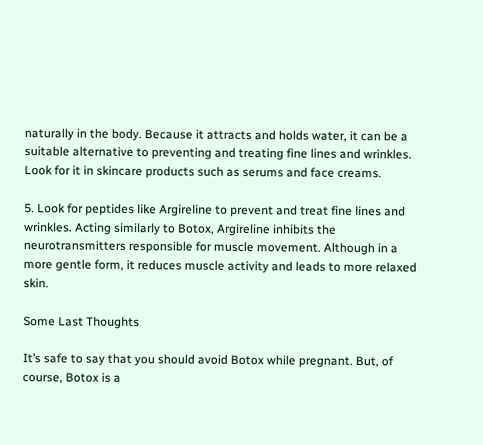naturally in the body. Because it attracts and holds water, it can be a suitable alternative to preventing and treating fine lines and wrinkles. Look for it in skincare products such as serums and face creams.

5. Look for peptides like Argireline to prevent and treat fine lines and wrinkles. Acting similarly to Botox, Argireline inhibits the neurotransmitters responsible for muscle movement. Although in a more gentle form, it reduces muscle activity and leads to more relaxed skin.

Some Last Thoughts

It’s safe to say that you should avoid Botox while pregnant. But, of course, Botox is a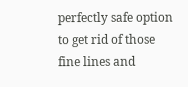perfectly safe option to get rid of those fine lines and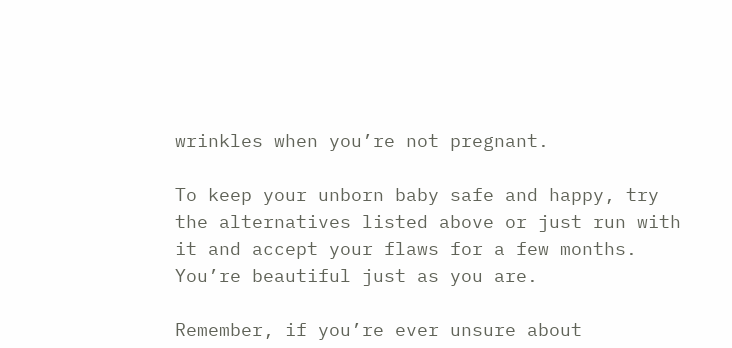wrinkles when you’re not pregnant.

To keep your unborn baby safe and happy, try the alternatives listed above or just run with it and accept your flaws for a few months. You’re beautiful just as you are.

Remember, if you’re ever unsure about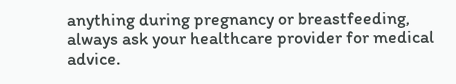anything during pregnancy or breastfeeding, always ask your healthcare provider for medical advice.